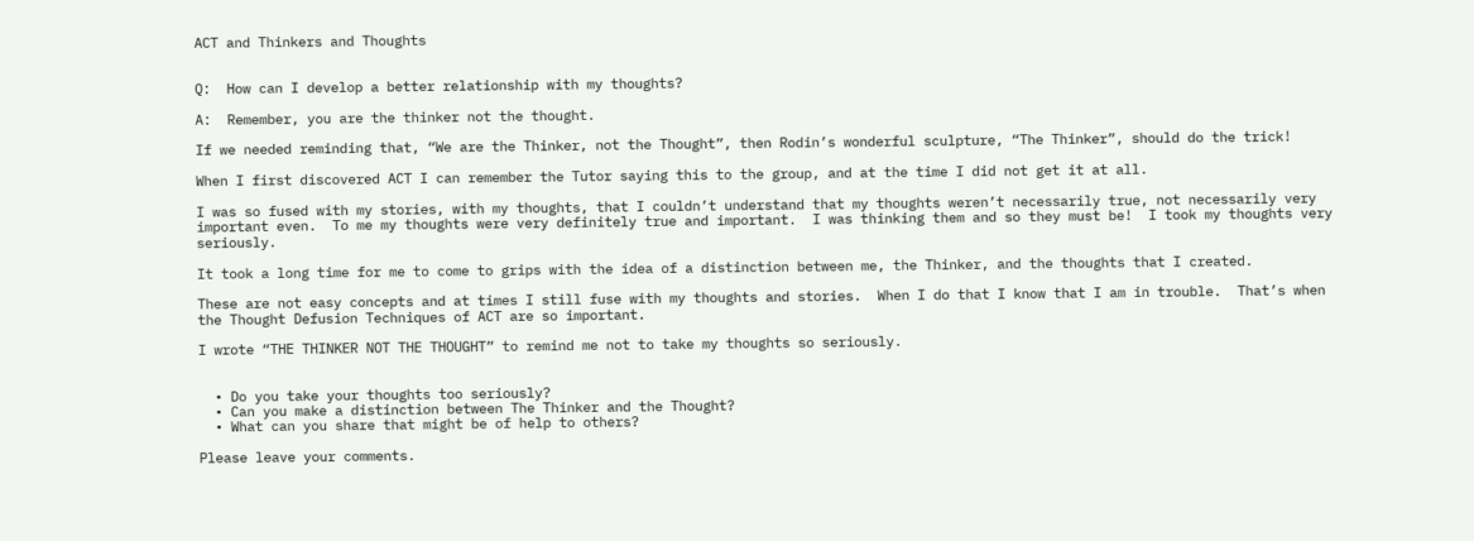ACT and Thinkers and Thoughts


Q:  How can I develop a better relationship with my thoughts?

A:  Remember, you are the thinker not the thought.

If we needed reminding that, “We are the Thinker, not the Thought”, then Rodin’s wonderful sculpture, “The Thinker”, should do the trick!

When I first discovered ACT I can remember the Tutor saying this to the group, and at the time I did not get it at all.

I was so fused with my stories, with my thoughts, that I couldn’t understand that my thoughts weren’t necessarily true, not necessarily very important even.  To me my thoughts were very definitely true and important.  I was thinking them and so they must be!  I took my thoughts very seriously.

It took a long time for me to come to grips with the idea of a distinction between me, the Thinker, and the thoughts that I created.

These are not easy concepts and at times I still fuse with my thoughts and stories.  When I do that I know that I am in trouble.  That’s when the Thought Defusion Techniques of ACT are so important.

I wrote “THE THINKER NOT THE THOUGHT” to remind me not to take my thoughts so seriously.


  • Do you take your thoughts too seriously?
  • Can you make a distinction between The Thinker and the Thought?
  • What can you share that might be of help to others?

Please leave your comments.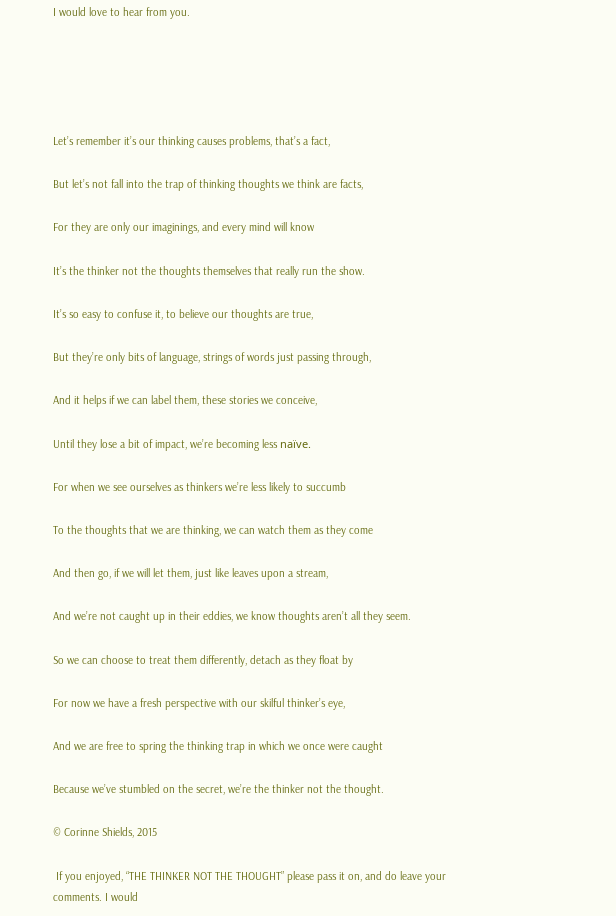I would love to hear from you.





Let’s remember it’s our thinking causes problems, that’s a fact,

But let’s not fall into the trap of thinking thoughts we think are facts,

For they are only our imaginings, and every mind will know

It’s the thinker not the thoughts themselves that really run the show.

It’s so easy to confuse it, to believe our thoughts are true,

But they’re only bits of language, strings of words just passing through,

And it helps if we can label them, these stories we conceive,

Until they lose a bit of impact, we’re becoming less naïve.

For when we see ourselves as thinkers we’re less likely to succumb

To the thoughts that we are thinking, we can watch them as they come

And then go, if we will let them, just like leaves upon a stream,

And we’re not caught up in their eddies, we know thoughts aren’t all they seem.

So we can choose to treat them differently, detach as they float by

For now we have a fresh perspective with our skilful thinker’s eye,

And we are free to spring the thinking trap in which we once were caught

Because we’ve stumbled on the secret, we’re the thinker not the thought.

© Corinne Shields, 2015

 If you enjoyed, “THE THINKER NOT THE THOUGHT” please pass it on, and do leave your comments. I would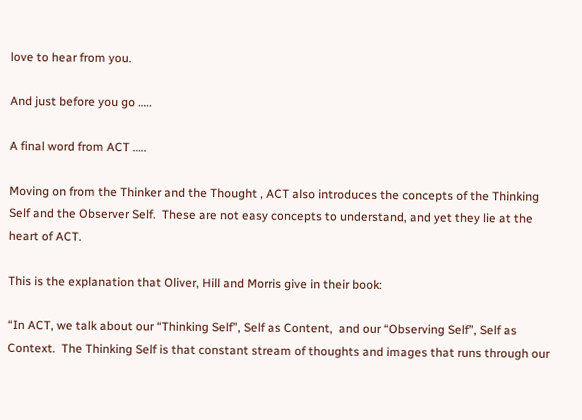love to hear from you.

And just before you go …..

A final word from ACT …..

Moving on from the Thinker and the Thought , ACT also introduces the concepts of the Thinking Self and the Observer Self.  These are not easy concepts to understand, and yet they lie at the heart of ACT.

This is the explanation that Oliver, Hill and Morris give in their book:

“In ACT, we talk about our “Thinking Self”, Self as Content,  and our “Observing Self”, Self as Context.  The Thinking Self is that constant stream of thoughts and images that runs through our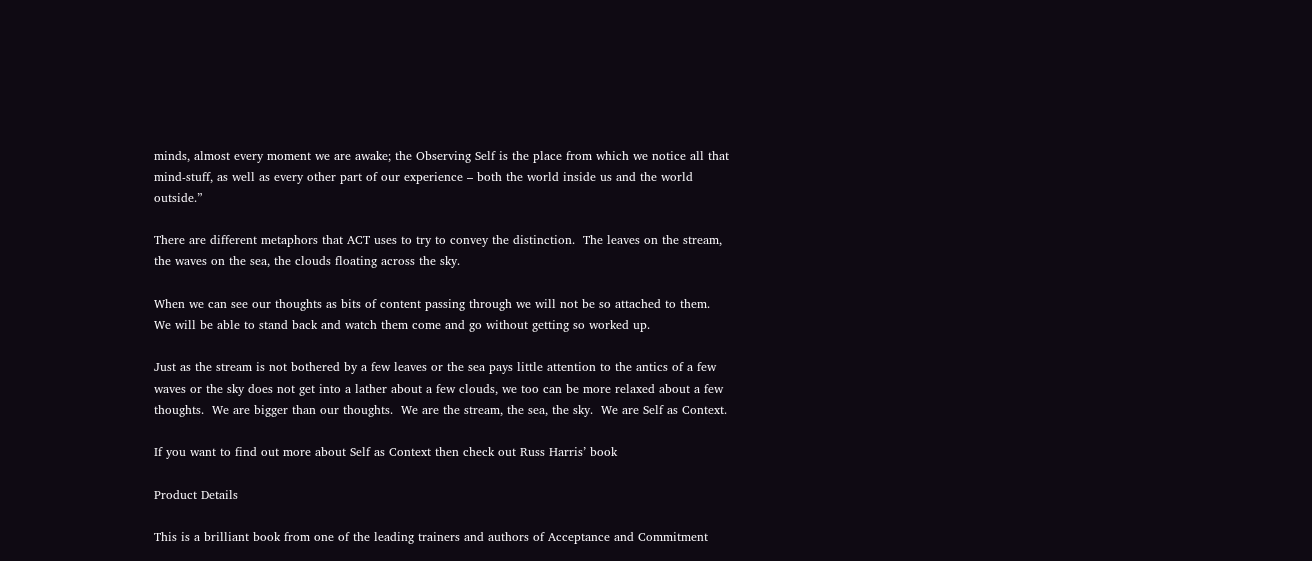minds, almost every moment we are awake; the Observing Self is the place from which we notice all that mind-stuff, as well as every other part of our experience – both the world inside us and the world outside.”

There are different metaphors that ACT uses to try to convey the distinction.  The leaves on the stream, the waves on the sea, the clouds floating across the sky.

When we can see our thoughts as bits of content passing through we will not be so attached to them.   We will be able to stand back and watch them come and go without getting so worked up.

Just as the stream is not bothered by a few leaves or the sea pays little attention to the antics of a few waves or the sky does not get into a lather about a few clouds, we too can be more relaxed about a few thoughts.  We are bigger than our thoughts.  We are the stream, the sea, the sky.  We are Self as Context.

If you want to find out more about Self as Context then check out Russ Harris’ book

Product Details

This is a brilliant book from one of the leading trainers and authors of Acceptance and Commitment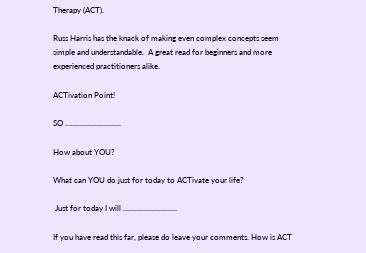Therapy (ACT).

Russ Harris has the knack of making even complex concepts seem simple and understandable.  A great read for beginners and more experienced practitioners alike.

ACTivation Point!

SO ……………………….

How about YOU?

What can YOU do just for today to ACTivate your life?

 Just for today I will ………………………

If you have read this far, please do leave your comments. How is ACT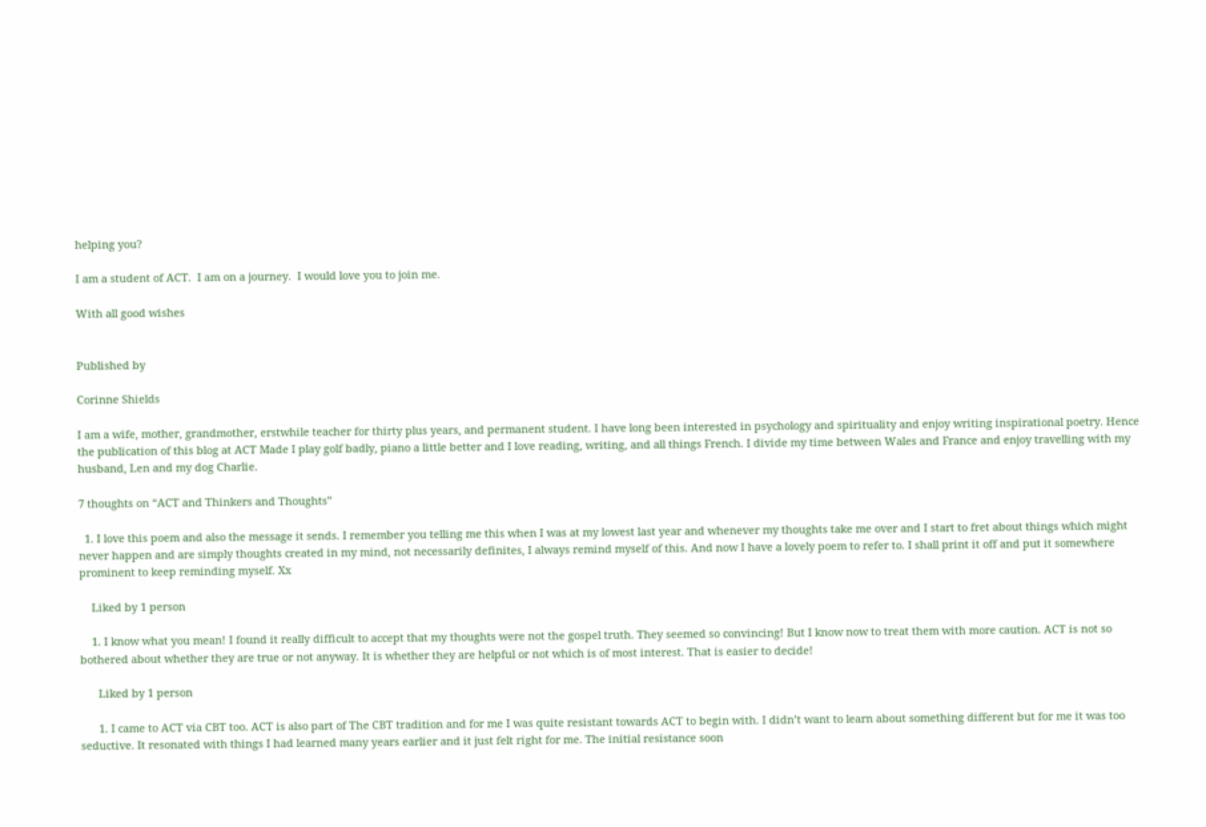helping you?

I am a student of ACT.  I am on a journey.  I would love you to join me.

With all good wishes


Published by

Corinne Shields

I am a wife, mother, grandmother, erstwhile teacher for thirty plus years, and permanent student. I have long been interested in psychology and spirituality and enjoy writing inspirational poetry. Hence the publication of this blog at ACT Made I play golf badly, piano a little better and I love reading, writing, and all things French. I divide my time between Wales and France and enjoy travelling with my husband, Len and my dog Charlie.

7 thoughts on “ACT and Thinkers and Thoughts”

  1. I love this poem and also the message it sends. I remember you telling me this when I was at my lowest last year and whenever my thoughts take me over and I start to fret about things which might never happen and are simply thoughts created in my mind, not necessarily definites, I always remind myself of this. And now I have a lovely poem to refer to. I shall print it off and put it somewhere prominent to keep reminding myself. Xx

    Liked by 1 person

    1. I know what you mean! I found it really difficult to accept that my thoughts were not the gospel truth. They seemed so convincing! But I know now to treat them with more caution. ACT is not so bothered about whether they are true or not anyway. It is whether they are helpful or not which is of most interest. That is easier to decide!

      Liked by 1 person

      1. I came to ACT via CBT too. ACT is also part of The CBT tradition and for me I was quite resistant towards ACT to begin with. I didn’t want to learn about something different but for me it was too seductive. It resonated with things I had learned many years earlier and it just felt right for me. The initial resistance soon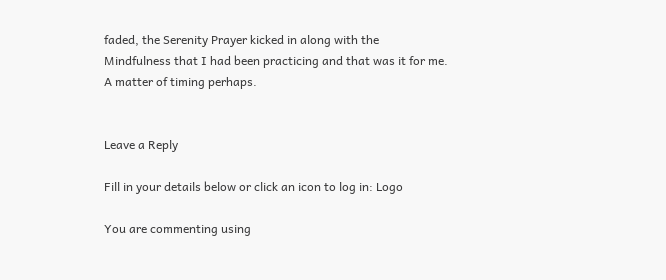faded, the Serenity Prayer kicked in along with the Mindfulness that I had been practicing and that was it for me. A matter of timing perhaps.


Leave a Reply

Fill in your details below or click an icon to log in: Logo

You are commenting using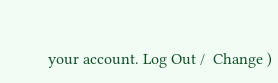your account. Log Out /  Change )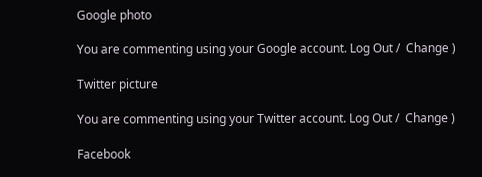Google photo

You are commenting using your Google account. Log Out /  Change )

Twitter picture

You are commenting using your Twitter account. Log Out /  Change )

Facebook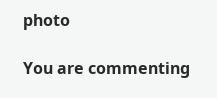photo

You are commenting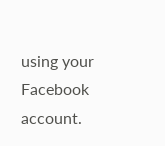using your Facebook account.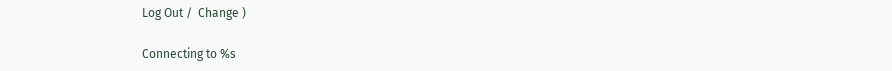Log Out /  Change )

Connecting to %s